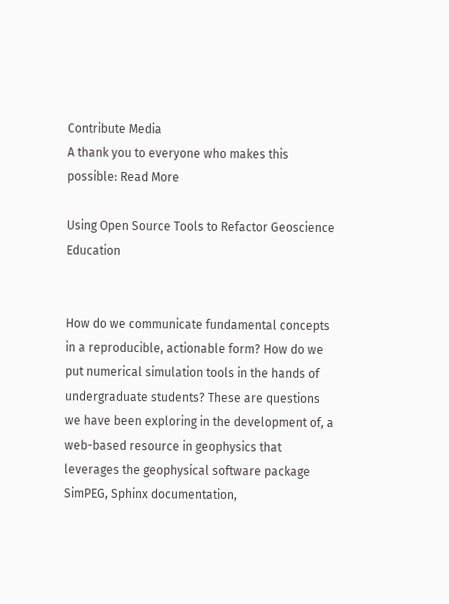Contribute Media
A thank you to everyone who makes this possible: Read More

Using Open Source Tools to Refactor Geoscience Education


How do we communicate fundamental concepts in a reproducible, actionable form? How do we put numerical simulation tools in the hands of undergraduate students? These are questions we have been exploring in the development of, a web-based resource in geophysics that leverages the geophysical software package SimPEG, Sphinx documentation,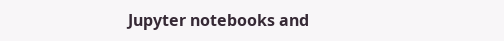Jupyter notebooks and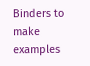Binders to make examples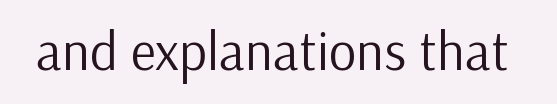and explanations that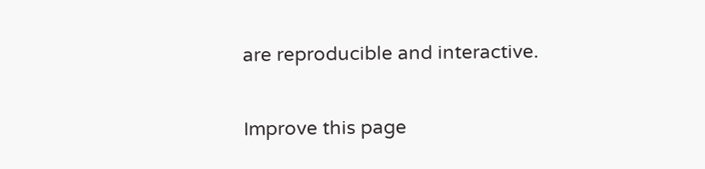are reproducible and interactive.


Improve this page